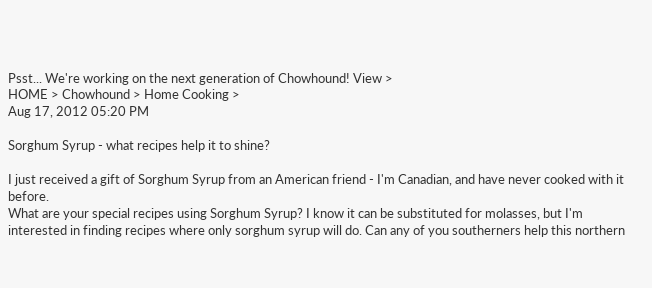Psst... We're working on the next generation of Chowhound! View >
HOME > Chowhound > Home Cooking >
Aug 17, 2012 05:20 PM

Sorghum Syrup - what recipes help it to shine?

I just received a gift of Sorghum Syrup from an American friend - I'm Canadian, and have never cooked with it before.
What are your special recipes using Sorghum Syrup? I know it can be substituted for molasses, but I'm interested in finding recipes where only sorghum syrup will do. Can any of you southerners help this northern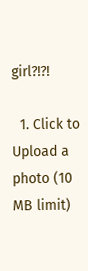girl?!?!

  1. Click to Upload a photo (10 MB limit)